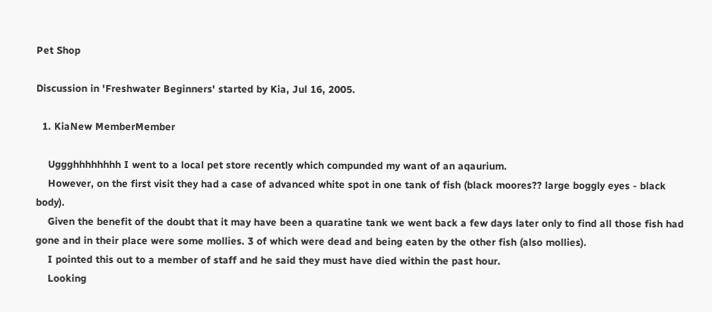Pet Shop

Discussion in 'Freshwater Beginners' started by Kia, Jul 16, 2005.

  1. KiaNew MemberMember

    Uggghhhhhhhh I went to a local pet store recently which compunded my want of an aqaurium.
    However, on the first visit they had a case of advanced white spot in one tank of fish (black moores?? large boggly eyes - black body).
    Given the benefit of the doubt that it may have been a quaratine tank we went back a few days later only to find all those fish had gone and in their place were some mollies. 3 of which were dead and being eaten by the other fish (also mollies).
    I pointed this out to a member of staff and he said they must have died within the past hour.
    Looking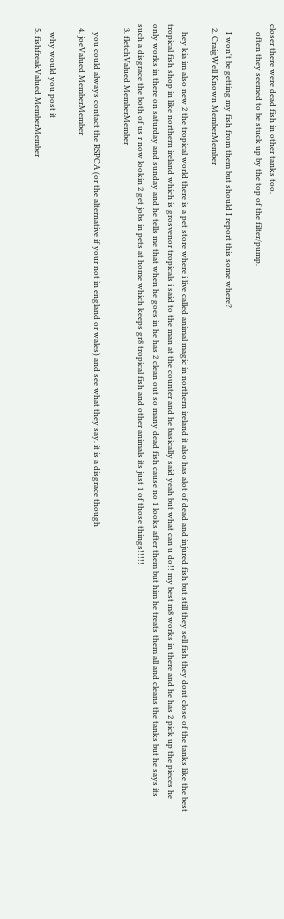closer there were dead fish in other tanks too.
    often they seemed to be stuck up by the top of the filter/pump.

    I won't be getting my fish from them but should I report this some where?
  2. CraigWell Known MemberMember

    hey kia im also new 2 the tropical world there is a pet store where i live called animal magic in northern ireland it also has alot of dead and injured fish but still they sell fish they dont close of the tanks like the best tropical fish shop in like northern ireland which is grosvenor tropicals i said to the man at the counter and he basically said yeah but what can u do!! my best m8 works in there and he has 2 pick up the pieces he only works in there on saturday and sunday and he tells me that when he goes in he has 2 clean out so many dead fish cause no 1 looks after them but him he treats them all and cleans the tanks but he says its such a disgrace the both of us r now lookin 2 get jobs in pets at home which keeps gr8 tropical fish and other animals its just 1 of those things!!!!!
  3. fletchValued MemberMember

    you could always contact the RSPCA (or the alternative if your not in england or wales) and see what they say. it is a disgrace though
  4. joeValued MemberMember

    why would you post it
  5. fishfreakValued MemberMember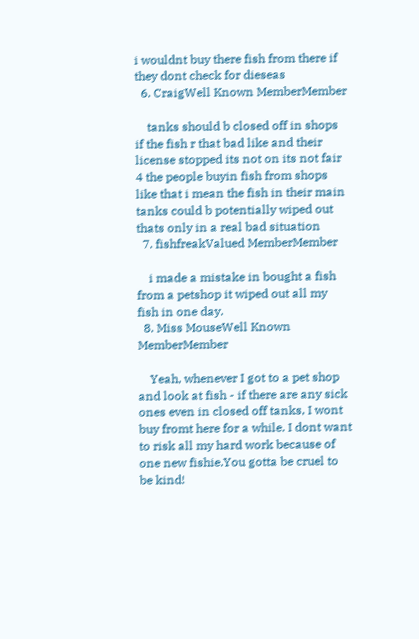i wouldnt buy there fish from there if they dont check for dieseas
  6. CraigWell Known MemberMember

    tanks should b closed off in shops if the fish r that bad like and their license stopped its not on its not fair 4 the people buyin fish from shops like that i mean the fish in their main tanks could b potentially wiped out thats only in a real bad situation
  7. fishfreakValued MemberMember

    i made a mistake in bought a fish from a petshop it wiped out all my fish in one day.
  8. Miss MouseWell Known MemberMember

    Yeah, whenever I got to a pet shop and look at fish - if there are any sick ones even in closed off tanks, I wont buy fromt here for a while. I dont want to risk all my hard work because of one new fishie.You gotta be cruel to be kind!